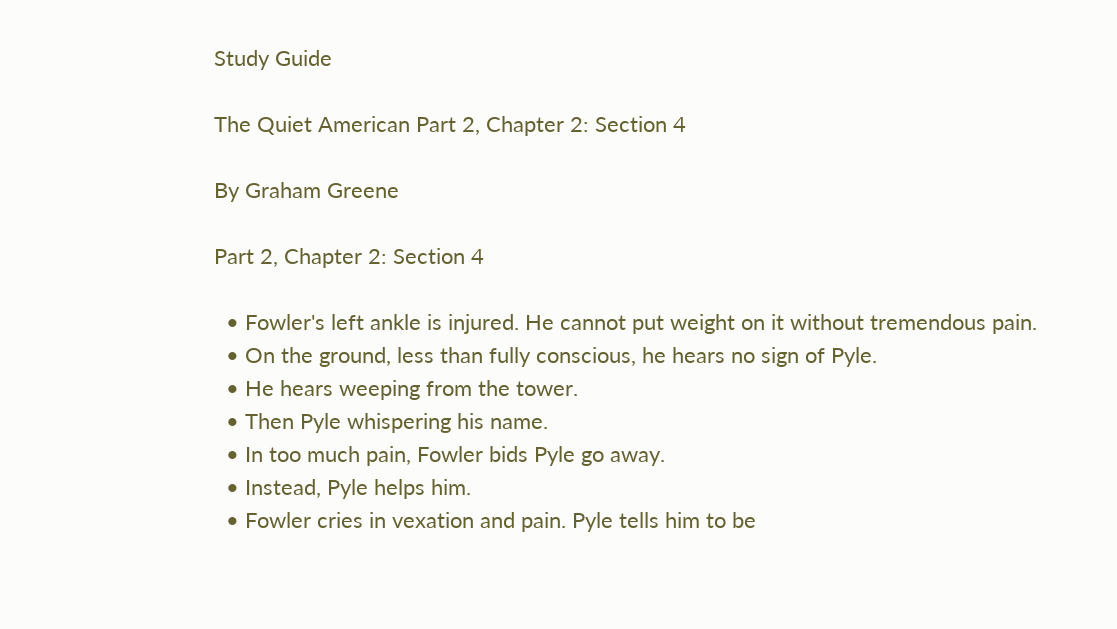Study Guide

The Quiet American Part 2, Chapter 2: Section 4

By Graham Greene

Part 2, Chapter 2: Section 4

  • Fowler's left ankle is injured. He cannot put weight on it without tremendous pain.
  • On the ground, less than fully conscious, he hears no sign of Pyle.
  • He hears weeping from the tower.
  • Then Pyle whispering his name.
  • In too much pain, Fowler bids Pyle go away.
  • Instead, Pyle helps him.
  • Fowler cries in vexation and pain. Pyle tells him to be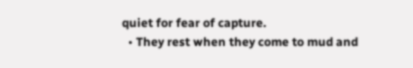quiet for fear of capture.
  • They rest when they come to mud and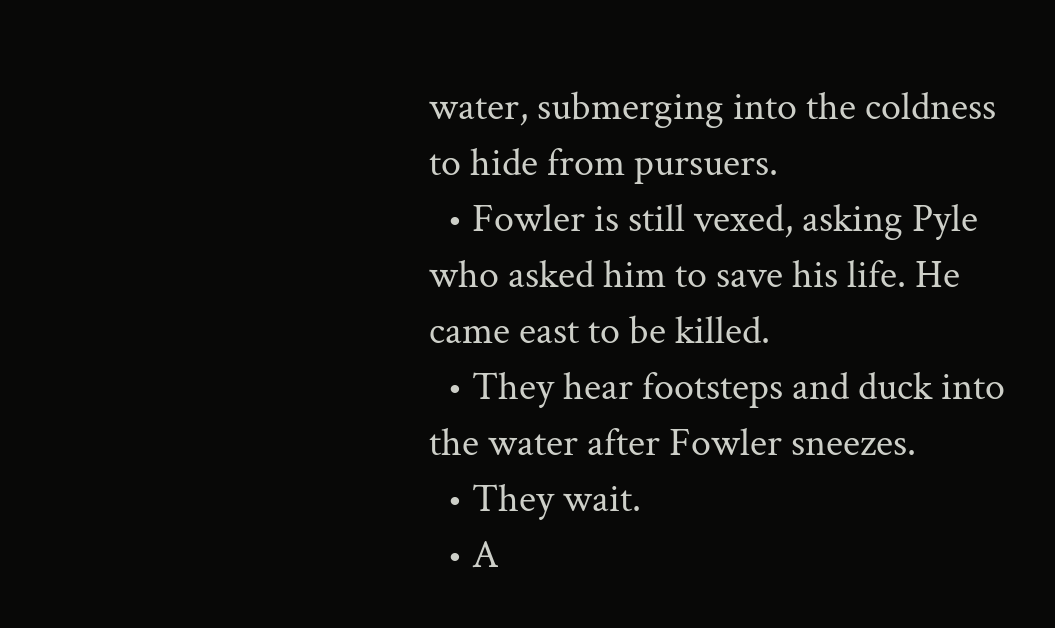water, submerging into the coldness to hide from pursuers.
  • Fowler is still vexed, asking Pyle who asked him to save his life. He came east to be killed.
  • They hear footsteps and duck into the water after Fowler sneezes.
  • They wait.
  • A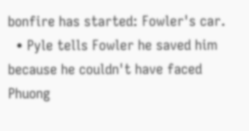bonfire has started: Fowler's car.
  • Pyle tells Fowler he saved him because he couldn't have faced Phuong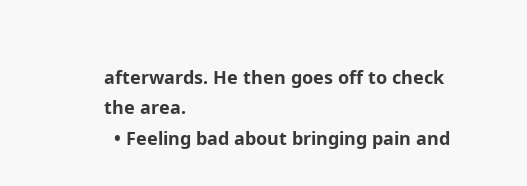afterwards. He then goes off to check the area.
  • Feeling bad about bringing pain and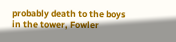probably death to the boys in the tower, Fowler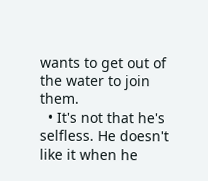wants to get out of the water to join them.
  • It's not that he's selfless. He doesn't like it when he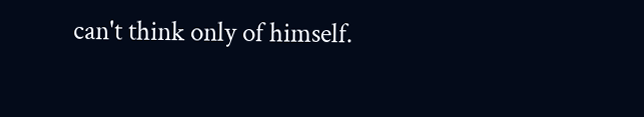can't think only of himself.